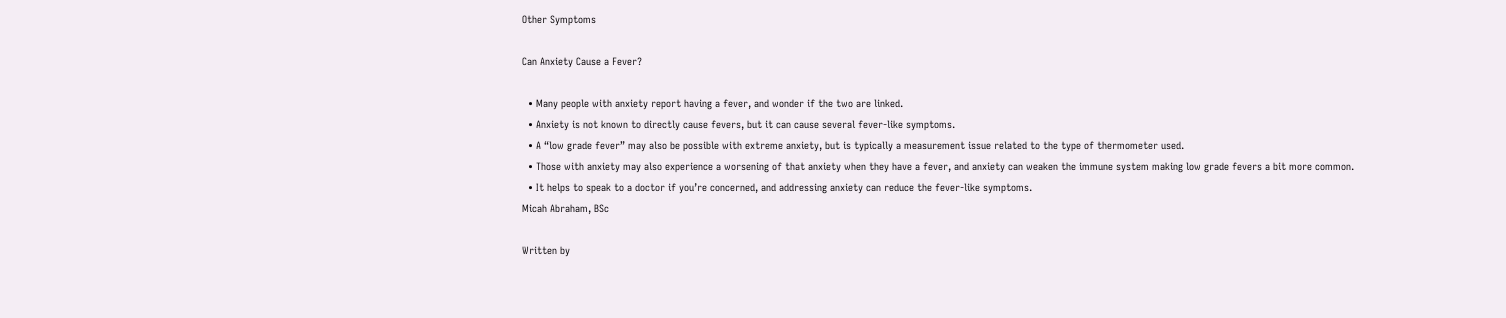Other Symptoms

Can Anxiety Cause a Fever?

  • Many people with anxiety report having a fever, and wonder if the two are linked.
  • Anxiety is not known to directly cause fevers, but it can cause several fever-like symptoms.
  • A “low grade fever” may also be possible with extreme anxiety, but is typically a measurement issue related to the type of thermometer used.
  • Those with anxiety may also experience a worsening of that anxiety when they have a fever, and anxiety can weaken the immune system making low grade fevers a bit more common.
  • It helps to speak to a doctor if you’re concerned, and addressing anxiety can reduce the fever-like symptoms.
Micah Abraham, BSc

Written by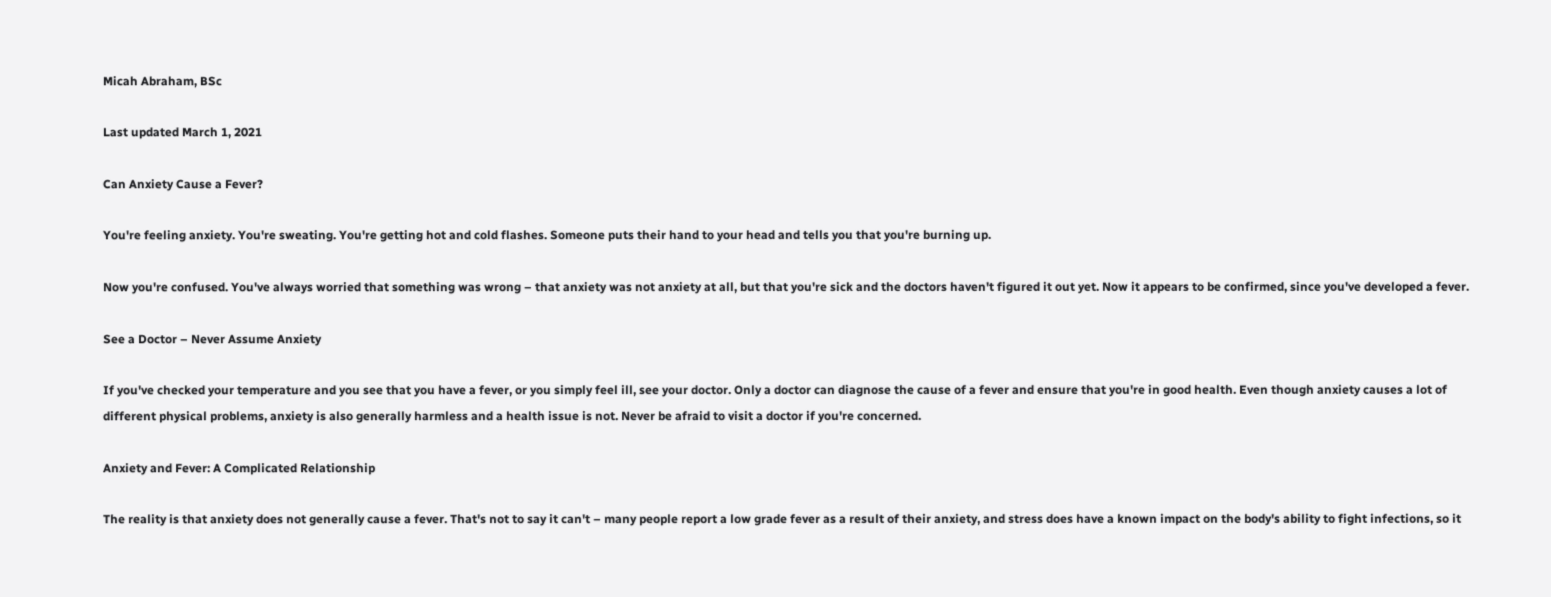Micah Abraham, BSc

Last updated March 1, 2021

Can Anxiety Cause a Fever?

You're feeling anxiety. You're sweating. You're getting hot and cold flashes. Someone puts their hand to your head and tells you that you're burning up.

Now you're confused. You've always worried that something was wrong – that anxiety was not anxiety at all, but that you're sick and the doctors haven't figured it out yet. Now it appears to be confirmed, since you've developed a fever.

See a Doctor – Never Assume Anxiety

If you've checked your temperature and you see that you have a fever, or you simply feel ill, see your doctor. Only a doctor can diagnose the cause of a fever and ensure that you're in good health. Even though anxiety causes a lot of different physical problems, anxiety is also generally harmless and a health issue is not. Never be afraid to visit a doctor if you're concerned.

Anxiety and Fever: A Complicated Relationship

The reality is that anxiety does not generally cause a fever. That's not to say it can't – many people report a low grade fever as a result of their anxiety, and stress does have a known impact on the body's ability to fight infections, so it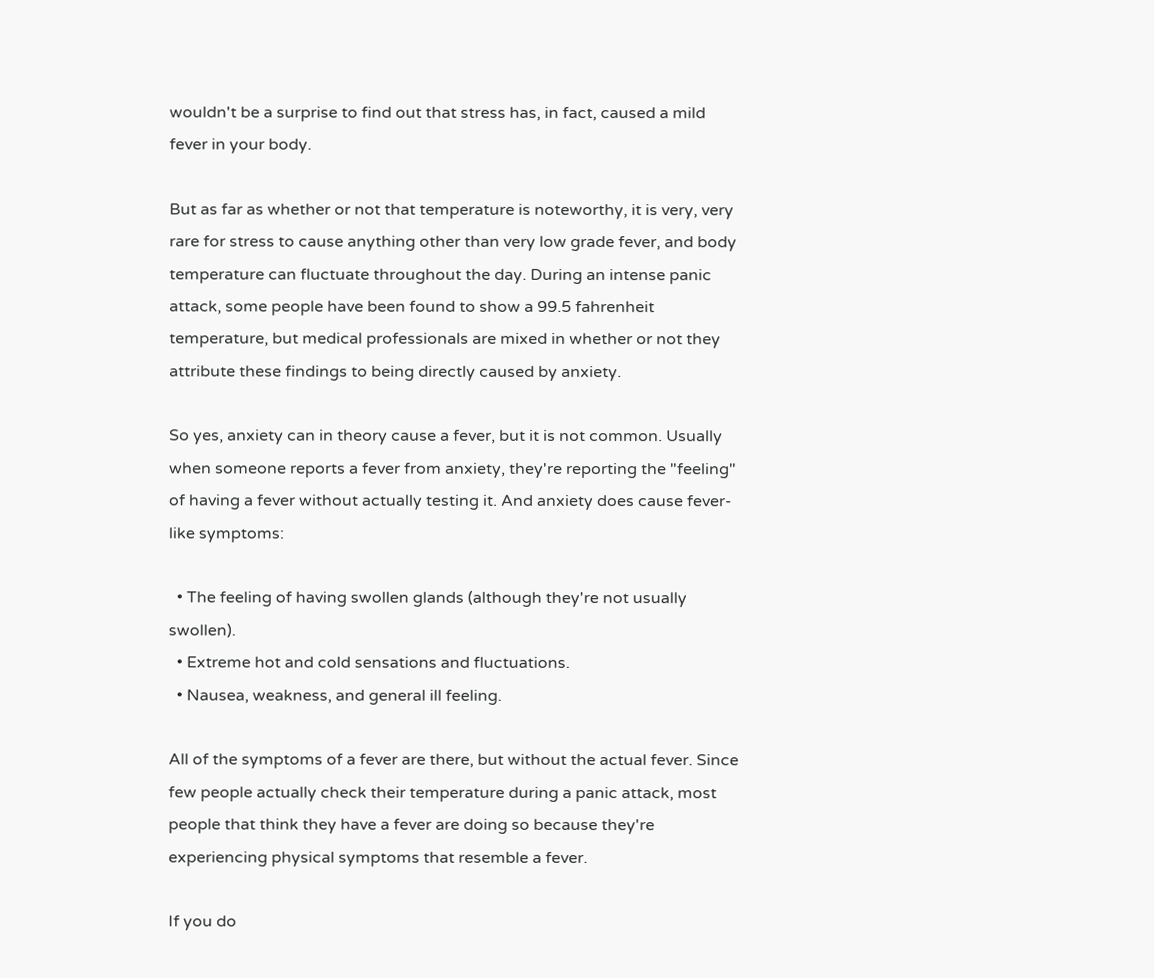wouldn't be a surprise to find out that stress has, in fact, caused a mild fever in your body.

But as far as whether or not that temperature is noteworthy, it is very, very rare for stress to cause anything other than very low grade fever, and body temperature can fluctuate throughout the day. During an intense panic attack, some people have been found to show a 99.5 fahrenheit temperature, but medical professionals are mixed in whether or not they attribute these findings to being directly caused by anxiety.

So yes, anxiety can in theory cause a fever, but it is not common. Usually when someone reports a fever from anxiety, they're reporting the "feeling" of having a fever without actually testing it. And anxiety does cause fever-like symptoms:

  • The feeling of having swollen glands (although they're not usually swollen).
  • Extreme hot and cold sensations and fluctuations.
  • Nausea, weakness, and general ill feeling.

All of the symptoms of a fever are there, but without the actual fever. Since few people actually check their temperature during a panic attack, most people that think they have a fever are doing so because they're experiencing physical symptoms that resemble a fever.

If you do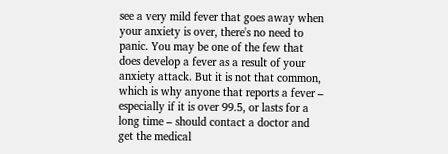see a very mild fever that goes away when your anxiety is over, there's no need to panic. You may be one of the few that does develop a fever as a result of your anxiety attack. But it is not that common, which is why anyone that reports a fever – especially if it is over 99.5, or lasts for a long time – should contact a doctor and get the medical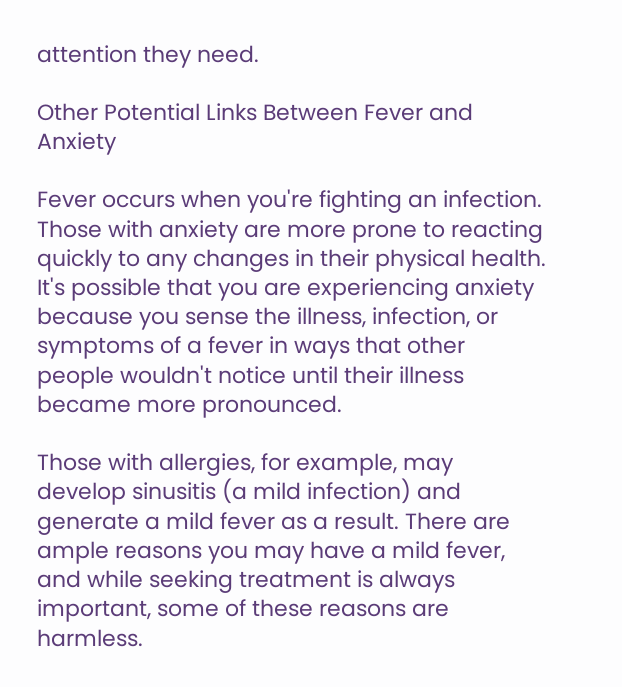attention they need.

Other Potential Links Between Fever and Anxiety

Fever occurs when you're fighting an infection. Those with anxiety are more prone to reacting quickly to any changes in their physical health. It's possible that you are experiencing anxiety because you sense the illness, infection, or symptoms of a fever in ways that other people wouldn't notice until their illness became more pronounced.

Those with allergies, for example, may develop sinusitis (a mild infection) and generate a mild fever as a result. There are ample reasons you may have a mild fever, and while seeking treatment is always important, some of these reasons are harmless.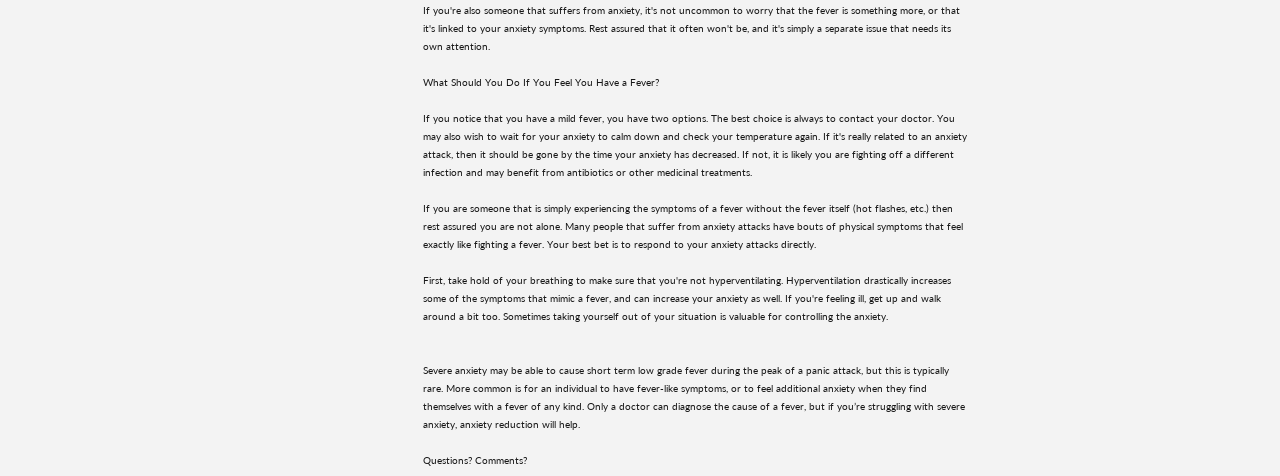If you're also someone that suffers from anxiety, it's not uncommon to worry that the fever is something more, or that it's linked to your anxiety symptoms. Rest assured that it often won't be, and it's simply a separate issue that needs its own attention.

What Should You Do If You Feel You Have a Fever?

If you notice that you have a mild fever, you have two options. The best choice is always to contact your doctor. You may also wish to wait for your anxiety to calm down and check your temperature again. If it's really related to an anxiety attack, then it should be gone by the time your anxiety has decreased. If not, it is likely you are fighting off a different infection and may benefit from antibiotics or other medicinal treatments.

If you are someone that is simply experiencing the symptoms of a fever without the fever itself (hot flashes, etc.) then rest assured you are not alone. Many people that suffer from anxiety attacks have bouts of physical symptoms that feel exactly like fighting a fever. Your best bet is to respond to your anxiety attacks directly.

First, take hold of your breathing to make sure that you're not hyperventilating. Hyperventilation drastically increases some of the symptoms that mimic a fever, and can increase your anxiety as well. If you're feeling ill, get up and walk around a bit too. Sometimes taking yourself out of your situation is valuable for controlling the anxiety.


Severe anxiety may be able to cause short term low grade fever during the peak of a panic attack, but this is typically rare. More common is for an individual to have fever-like symptoms, or to feel additional anxiety when they find themselves with a fever of any kind. Only a doctor can diagnose the cause of a fever, but if you’re struggling with severe anxiety, anxiety reduction will help.

Questions? Comments?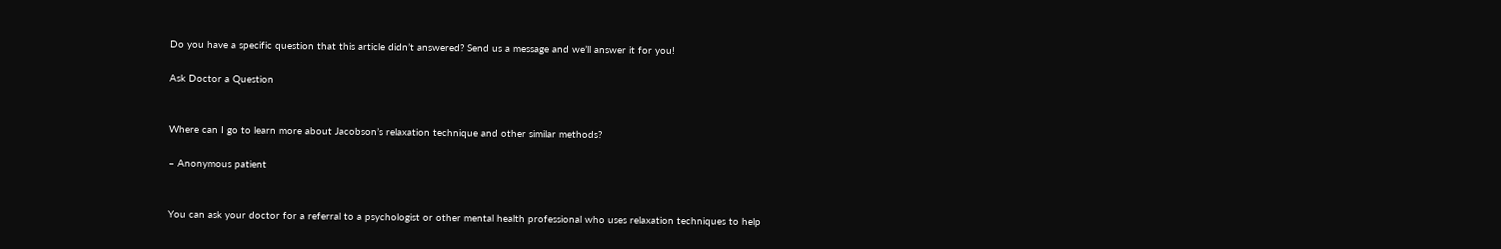Do you have a specific question that this article didn’t answered? Send us a message and we’ll answer it for you!

Ask Doctor a Question


Where can I go to learn more about Jacobson’s relaxation technique and other similar methods?

– Anonymous patient


You can ask your doctor for a referral to a psychologist or other mental health professional who uses relaxation techniques to help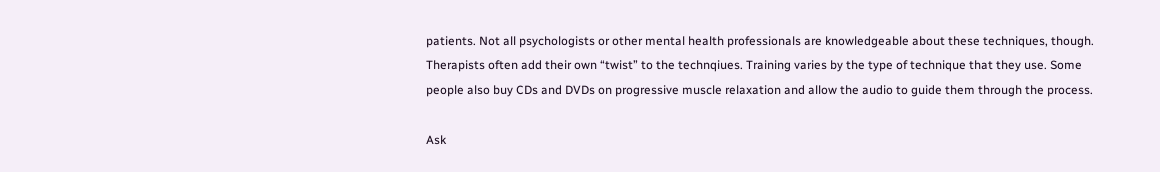patients. Not all psychologists or other mental health professionals are knowledgeable about these techniques, though. Therapists often add their own “twist” to the technqiues. Training varies by the type of technique that they use. Some people also buy CDs and DVDs on progressive muscle relaxation and allow the audio to guide them through the process.

Ask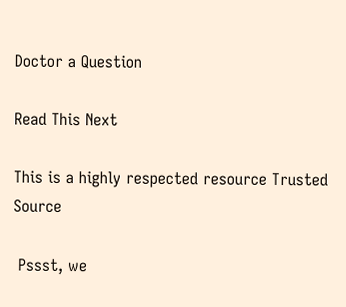Doctor a Question

Read This Next

This is a highly respected resource Trusted Source

 Pssst, we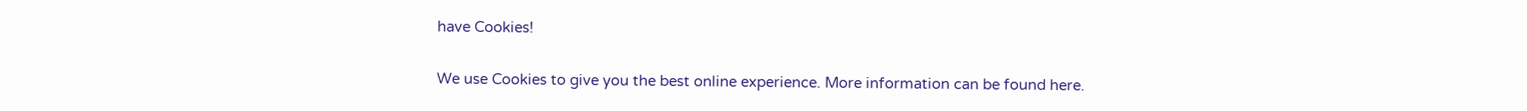have Cookies!

We use Cookies to give you the best online experience. More information can be found here.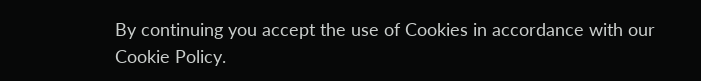By continuing you accept the use of Cookies in accordance with our Cookie Policy.